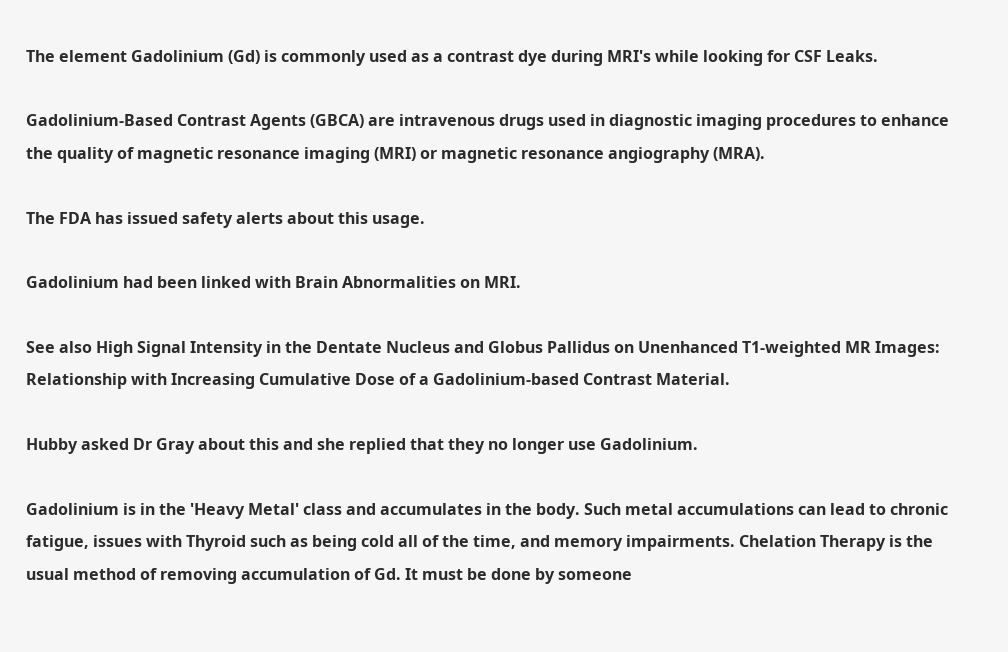The element Gadolinium (Gd) is commonly used as a contrast dye during MRI's while looking for CSF Leaks.

Gadolinium-Based Contrast Agents (GBCA) are intravenous drugs used in diagnostic imaging procedures to enhance the quality of magnetic resonance imaging (MRI) or magnetic resonance angiography (MRA).

The FDA has issued safety alerts about this usage.

Gadolinium had been linked with Brain Abnormalities on MRI.

See also High Signal Intensity in the Dentate Nucleus and Globus Pallidus on Unenhanced T1-weighted MR Images: Relationship with Increasing Cumulative Dose of a Gadolinium-based Contrast Material.

Hubby asked Dr Gray about this and she replied that they no longer use Gadolinium.

Gadolinium is in the 'Heavy Metal' class and accumulates in the body. Such metal accumulations can lead to chronic fatigue, issues with Thyroid such as being cold all of the time, and memory impairments. Chelation Therapy is the usual method of removing accumulation of Gd. It must be done by someone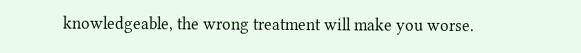knowledgeable, the wrong treatment will make you worse.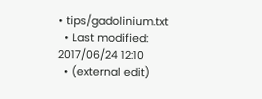• tips/gadolinium.txt
  • Last modified: 2017/06/24 12:10
  • (external edit)